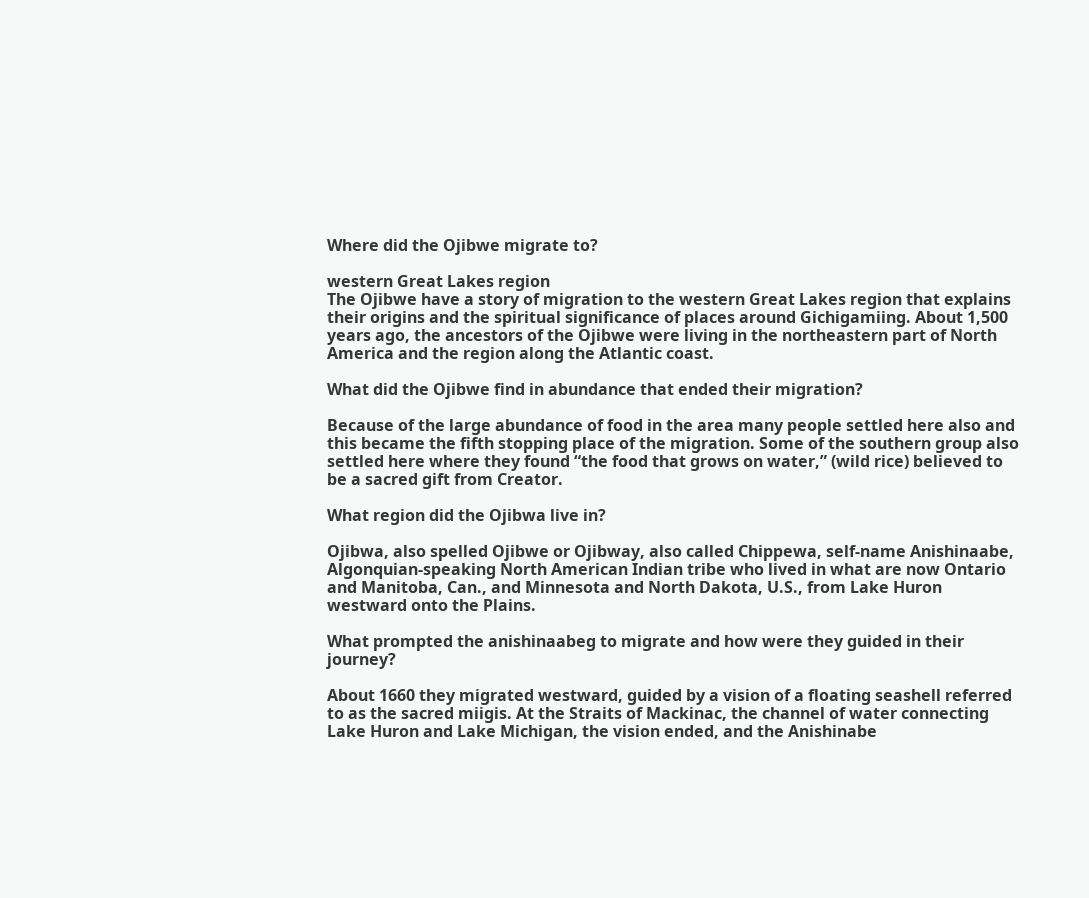Where did the Ojibwe migrate to?

western Great Lakes region
The Ojibwe have a story of migration to the western Great Lakes region that explains their origins and the spiritual significance of places around Gichigamiing. About 1,500 years ago, the ancestors of the Ojibwe were living in the northeastern part of North America and the region along the Atlantic coast.

What did the Ojibwe find in abundance that ended their migration?

Because of the large abundance of food in the area many people settled here also and this became the fifth stopping place of the migration. Some of the southern group also settled here where they found “the food that grows on water,” (wild rice) believed to be a sacred gift from Creator.

What region did the Ojibwa live in?

Ojibwa, also spelled Ojibwe or Ojibway, also called Chippewa, self-name Anishinaabe, Algonquian-speaking North American Indian tribe who lived in what are now Ontario and Manitoba, Can., and Minnesota and North Dakota, U.S., from Lake Huron westward onto the Plains.

What prompted the anishinaabeg to migrate and how were they guided in their journey?

About 1660 they migrated westward, guided by a vision of a floating seashell referred to as the sacred miigis. At the Straits of Mackinac, the channel of water connecting Lake Huron and Lake Michigan, the vision ended, and the Anishinabe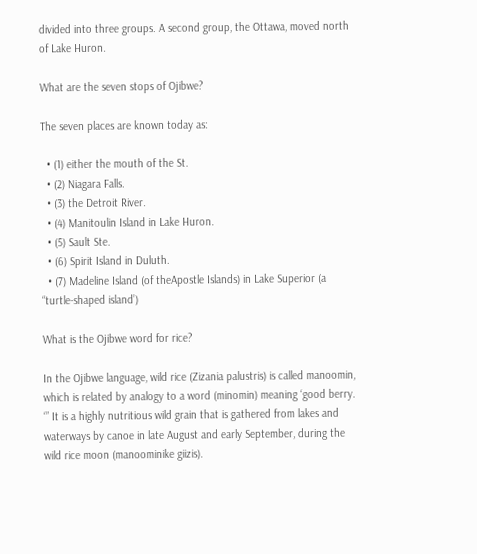divided into three groups. A second group, the Ottawa, moved north of Lake Huron.

What are the seven stops of Ojibwe?

The seven places are known today as:

  • (1) either the mouth of the St.
  • (2) Niagara Falls.
  • (3) the Detroit River.
  • (4) Manitoulin Island in Lake Huron.
  • (5) Sault Ste.
  • (6) Spirit Island in Duluth.
  • (7) Madeline Island (of theApostle Islands) in Lake Superior (a “turtle-shaped island’)

What is the Ojibwe word for rice?

In the Ojibwe language, wild rice (Zizania palustris) is called manoomin, which is related by analogy to a word (minomin) meaning ‘good berry. ‘” It is a highly nutritious wild grain that is gathered from lakes and waterways by canoe in late August and early September, during the wild rice moon (manoominike giizis).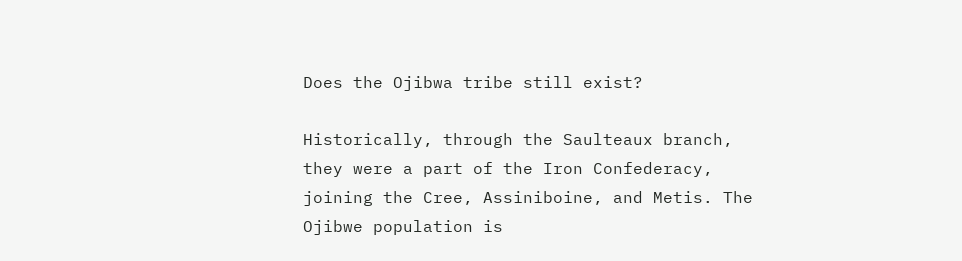Does the Ojibwa tribe still exist?

Historically, through the Saulteaux branch, they were a part of the Iron Confederacy, joining the Cree, Assiniboine, and Metis. The Ojibwe population is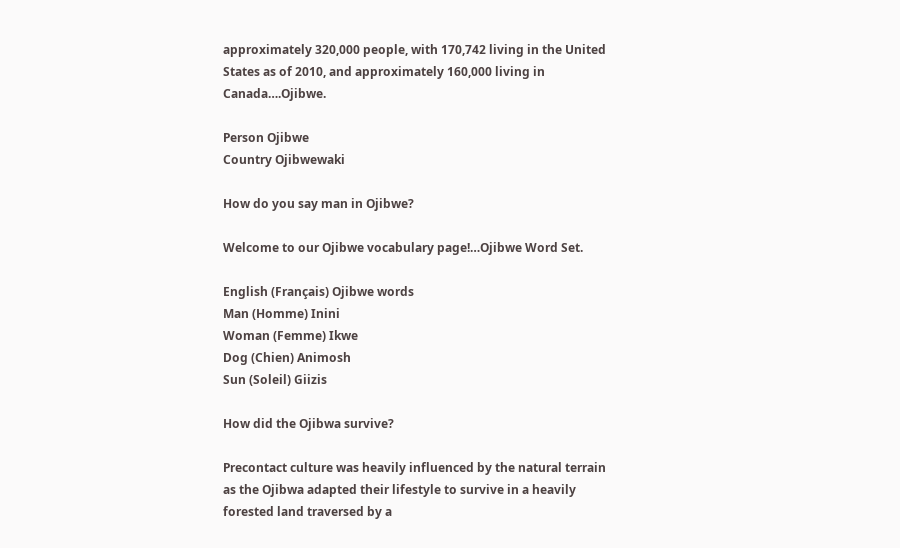approximately 320,000 people, with 170,742 living in the United States as of 2010, and approximately 160,000 living in Canada….Ojibwe.

Person Ojibwe
Country Ojibwewaki

How do you say man in Ojibwe?

Welcome to our Ojibwe vocabulary page!…Ojibwe Word Set.

English (Français) Ojibwe words
Man (Homme) Inini
Woman (Femme) Ikwe
Dog (Chien) Animosh
Sun (Soleil) Giizis

How did the Ojibwa survive?

Precontact culture was heavily influenced by the natural terrain as the Ojibwa adapted their lifestyle to survive in a heavily forested land traversed by a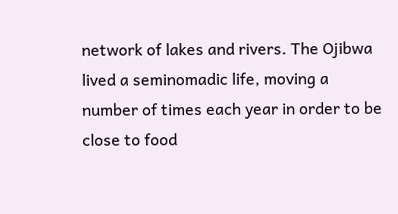network of lakes and rivers. The Ojibwa lived a seminomadic life, moving a number of times each year in order to be close to food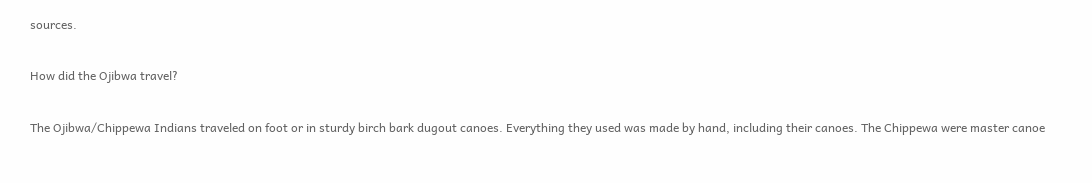sources.

How did the Ojibwa travel?

The Ojibwa/Chippewa Indians traveled on foot or in sturdy birch bark dugout canoes. Everything they used was made by hand, including their canoes. The Chippewa were master canoe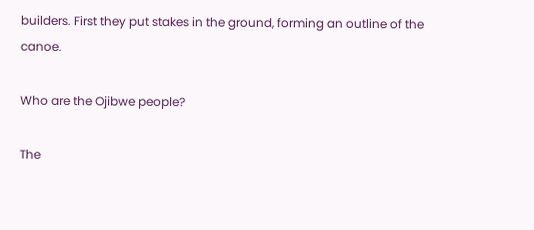builders. First they put stakes in the ground, forming an outline of the canoe.

Who are the Ojibwe people?

The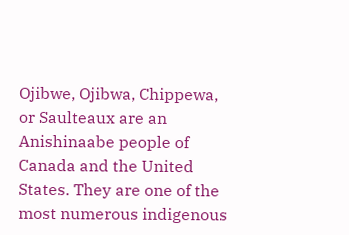Ojibwe, Ojibwa, Chippewa, or Saulteaux are an Anishinaabe people of Canada and the United States. They are one of the most numerous indigenous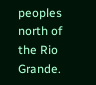peoples north of the Rio Grande.